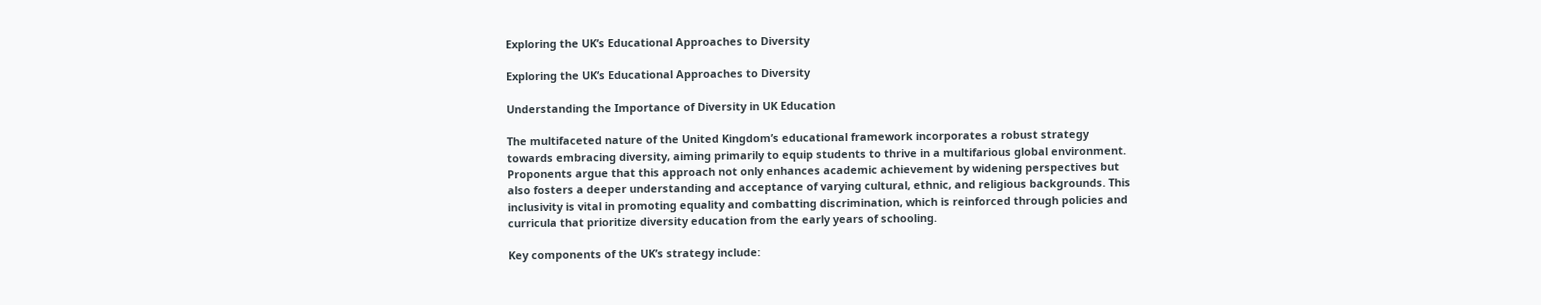Exploring the UK’s Educational Approaches to Diversity

Exploring the UK’s Educational Approaches to Diversity

Understanding the Importance of Diversity in UK Education

The multifaceted nature of the United Kingdom’s educational framework incorporates a robust strategy towards embracing diversity, aiming primarily to equip students to thrive in a multifarious global environment. Proponents argue that this approach not only enhances academic achievement by widening perspectives but also fosters a deeper understanding and acceptance of varying cultural, ethnic, and religious backgrounds. This inclusivity is vital in promoting equality and combatting discrimination, which is reinforced through policies and curricula that prioritize diversity education from the early years of schooling.

Key components of the UK’s strategy include: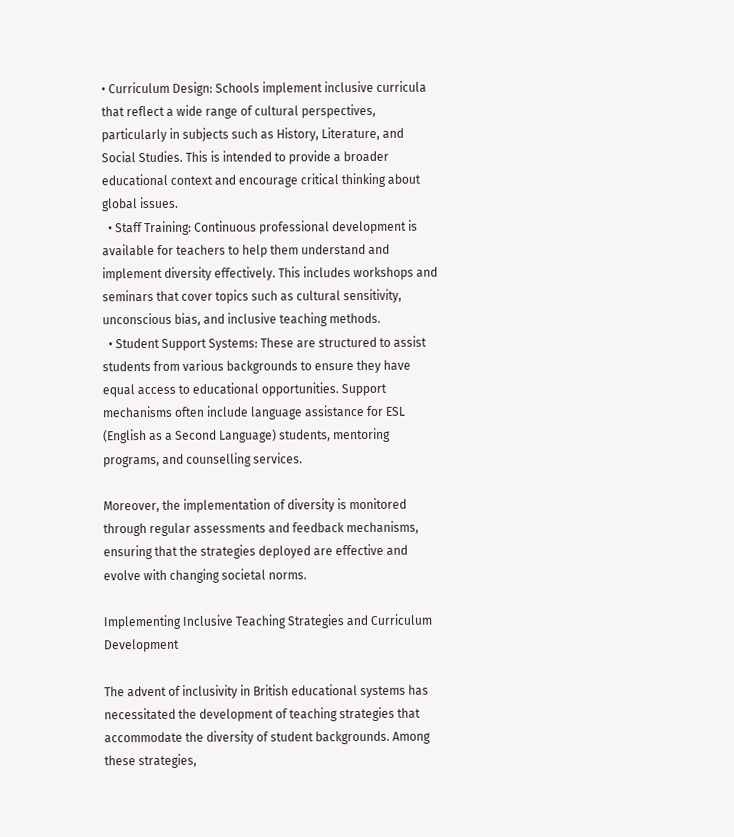• Curriculum Design: Schools implement inclusive curricula that reflect a wide range of cultural perspectives, particularly in subjects such as History, Literature, and Social Studies. This is intended to provide a broader educational context and encourage critical thinking about global issues.
  • Staff Training: Continuous professional development is available for teachers to help them understand and implement diversity effectively. This includes workshops and seminars that cover topics such as cultural sensitivity, unconscious bias, and inclusive teaching methods.
  • Student Support Systems: These are structured to assist students from various backgrounds to ensure they have equal access to educational opportunities. Support mechanisms often include language assistance for ESL (English as a Second Language) students, mentoring programs, and counselling services.

Moreover, the implementation of diversity is monitored through regular assessments and feedback mechanisms, ensuring that the strategies deployed are effective and evolve with changing societal norms.

Implementing Inclusive Teaching Strategies and Curriculum Development

The advent of inclusivity in British educational systems has necessitated the development of teaching strategies that accommodate the diversity of student backgrounds. Among these strategies,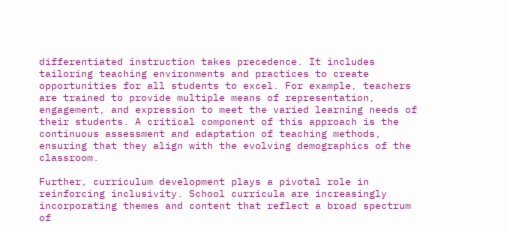differentiated instruction takes precedence. It includes tailoring teaching environments and practices to create opportunities for all students to excel. For example, teachers are trained to provide multiple means of representation, engagement, and expression to meet the varied learning needs of their students. A critical component of this approach is the continuous assessment and adaptation of teaching methods, ensuring that they align with the evolving demographics of the classroom.

Further, curriculum development plays a pivotal role in reinforcing inclusivity. School curricula are increasingly incorporating themes and content that reflect a broad spectrum of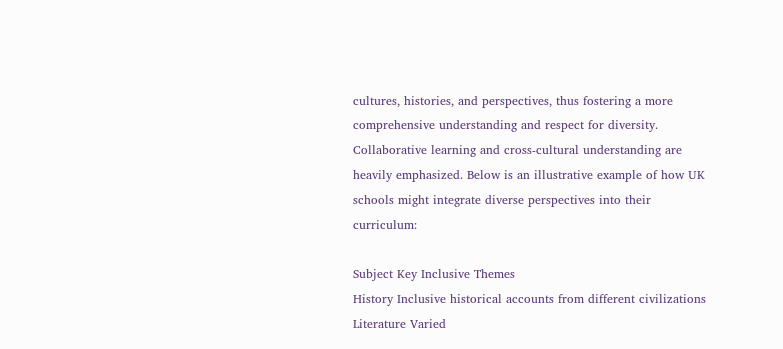cultures, histories, and perspectives, thus fostering a more comprehensive understanding and respect for diversity. Collaborative learning and cross-cultural understanding are heavily emphasized. Below is an illustrative example of how UK schools might integrate diverse perspectives into their curriculum:

Subject Key Inclusive Themes
History Inclusive historical accounts from different civilizations
Literature Varied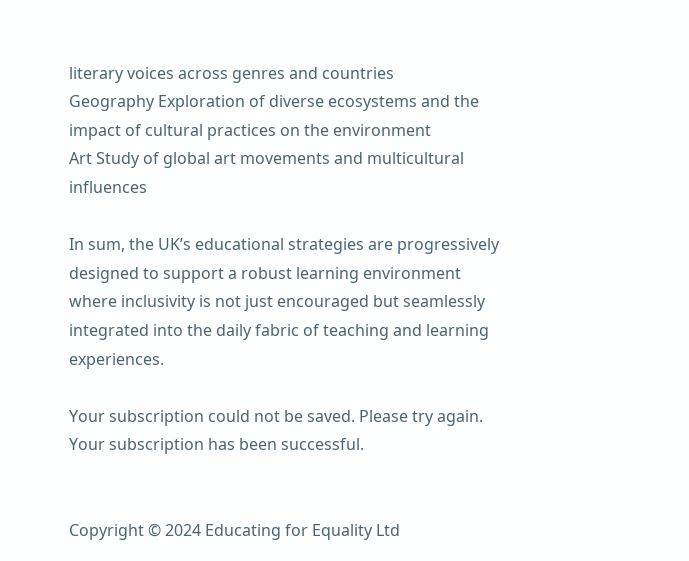literary voices across genres and countries
Geography Exploration of diverse ecosystems and the impact of cultural practices on the environment
Art Study of global art movements and multicultural influences

In sum, the UK’s educational strategies are progressively designed to support a robust learning environment where inclusivity is not just encouraged but seamlessly integrated into the daily fabric of teaching and learning experiences.

Your subscription could not be saved. Please try again.
Your subscription has been successful.


Copyright © 2024 Educating for Equality Ltd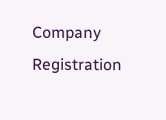Company Registration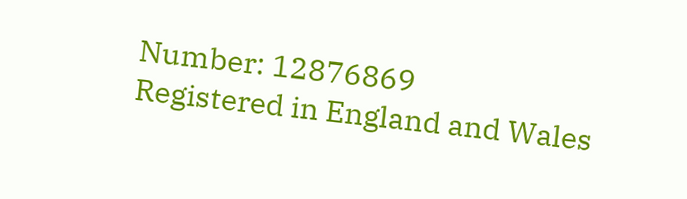Number: 12876869
Registered in England and Wales